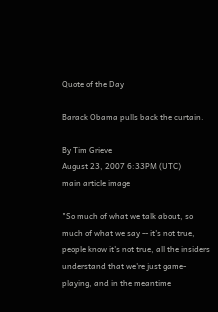Quote of the Day

Barack Obama pulls back the curtain.

By Tim Grieve
August 23, 2007 6:33PM (UTC)
main article image

"So much of what we talk about, so much of what we say -- it's not true, people know it's not true, all the insiders understand that we're just game-playing, and in the meantime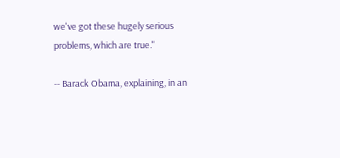we've got these hugely serious problems, which are true."

-- Barack Obama, explaining, in an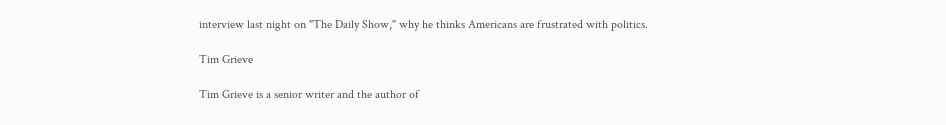interview last night on "The Daily Show," why he thinks Americans are frustrated with politics.

Tim Grieve

Tim Grieve is a senior writer and the author of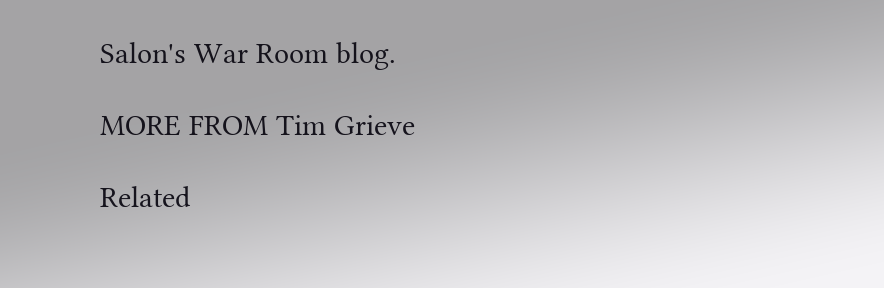Salon's War Room blog.

MORE FROM Tim Grieve

Related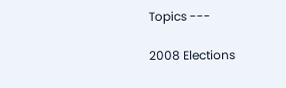Topics ---

2008 Elections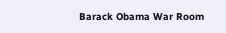Barack Obama War Room